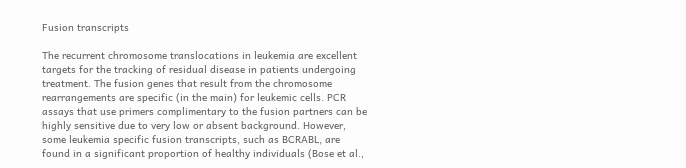Fusion transcripts

The recurrent chromosome translocations in leukemia are excellent targets for the tracking of residual disease in patients undergoing treatment. The fusion genes that result from the chromosome rearrangements are specific (in the main) for leukemic cells. PCR assays that use primers complimentary to the fusion partners can be highly sensitive due to very low or absent background. However, some leukemia specific fusion transcripts, such as BCRABL, are found in a significant proportion of healthy individuals (Bose et al.,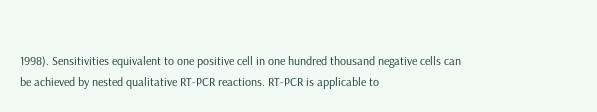1998). Sensitivities equivalent to one positive cell in one hundred thousand negative cells can be achieved by nested qualitative RT-PCR reactions. RT-PCR is applicable to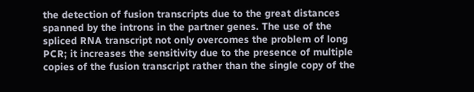the detection of fusion transcripts due to the great distances spanned by the introns in the partner genes. The use of the spliced RNA transcript not only overcomes the problem of long PCR; it increases the sensitivity due to the presence of multiple copies of the fusion transcript rather than the single copy of the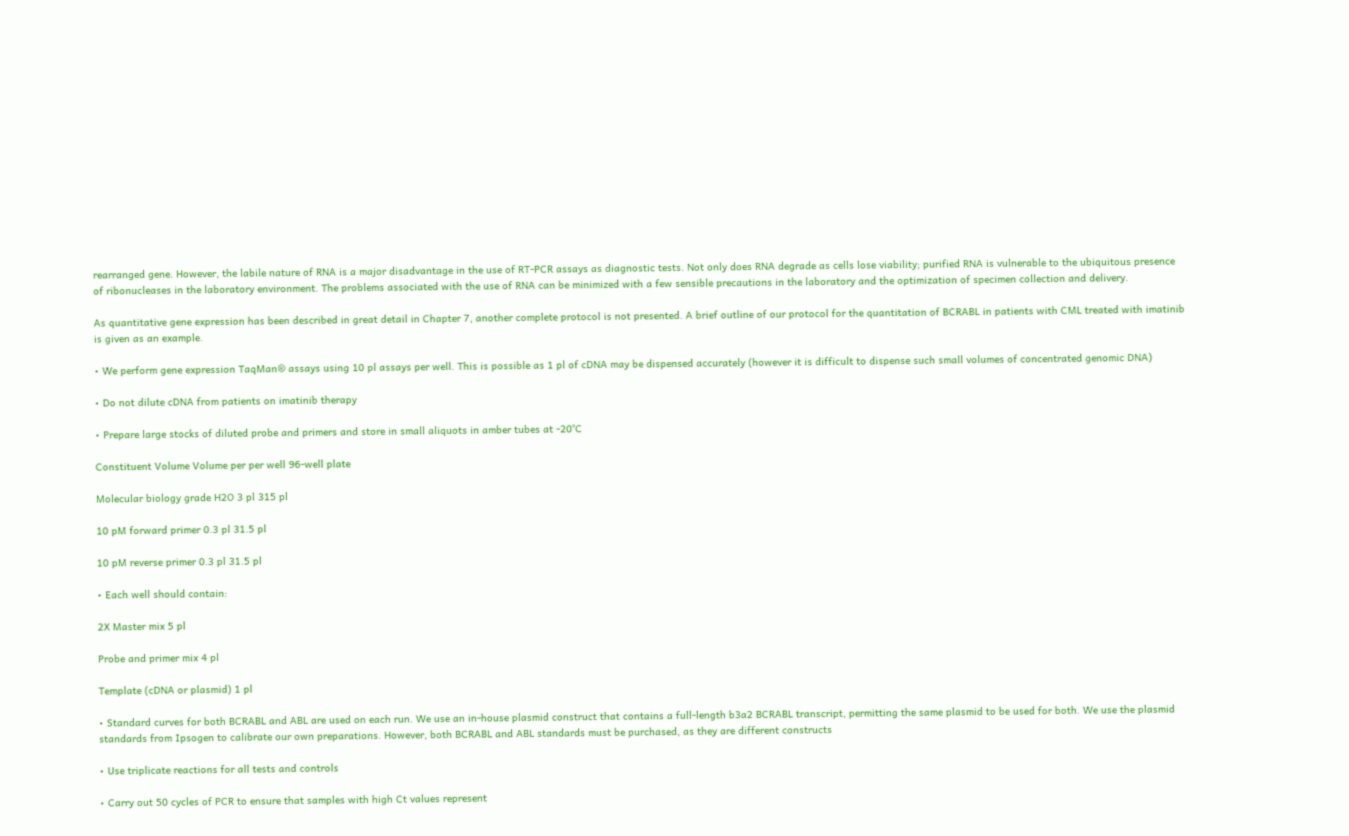rearranged gene. However, the labile nature of RNA is a major disadvantage in the use of RT-PCR assays as diagnostic tests. Not only does RNA degrade as cells lose viability; purified RNA is vulnerable to the ubiquitous presence of ribonucleases in the laboratory environment. The problems associated with the use of RNA can be minimized with a few sensible precautions in the laboratory and the optimization of specimen collection and delivery.

As quantitative gene expression has been described in great detail in Chapter 7, another complete protocol is not presented. A brief outline of our protocol for the quantitation of BCRABL in patients with CML treated with imatinib is given as an example.

• We perform gene expression TaqMan® assays using 10 pl assays per well. This is possible as 1 pl of cDNA may be dispensed accurately (however it is difficult to dispense such small volumes of concentrated genomic DNA)

• Do not dilute cDNA from patients on imatinib therapy

• Prepare large stocks of diluted probe and primers and store in small aliquots in amber tubes at -20°C

Constituent Volume Volume per per well 96-well plate

Molecular biology grade H2O 3 pl 315 pl

10 pM forward primer 0.3 pl 31.5 pl

10 pM reverse primer 0.3 pl 31.5 pl

• Each well should contain:

2X Master mix 5 pl

Probe and primer mix 4 pl

Template (cDNA or plasmid) 1 pl

• Standard curves for both BCRABL and ABL are used on each run. We use an in-house plasmid construct that contains a full-length b3a2 BCRABL transcript, permitting the same plasmid to be used for both. We use the plasmid standards from Ipsogen to calibrate our own preparations. However, both BCRABL and ABL standards must be purchased, as they are different constructs

• Use triplicate reactions for all tests and controls

• Carry out 50 cycles of PCR to ensure that samples with high Ct values represent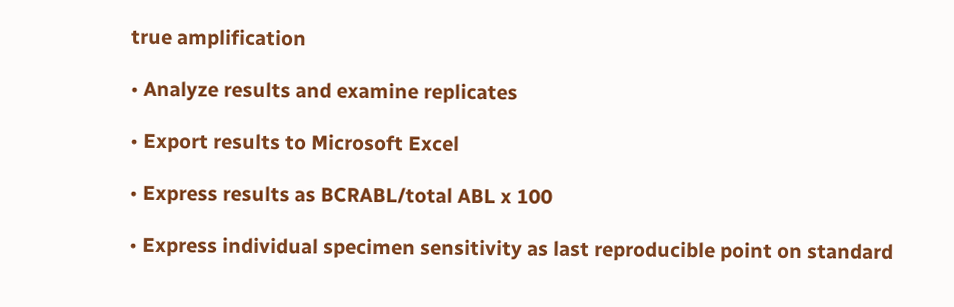true amplification

• Analyze results and examine replicates

• Export results to Microsoft Excel

• Express results as BCRABL/total ABL x 100

• Express individual specimen sensitivity as last reproducible point on standard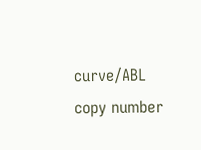curve/ABL copy number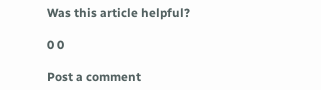Was this article helpful?

0 0

Post a comment